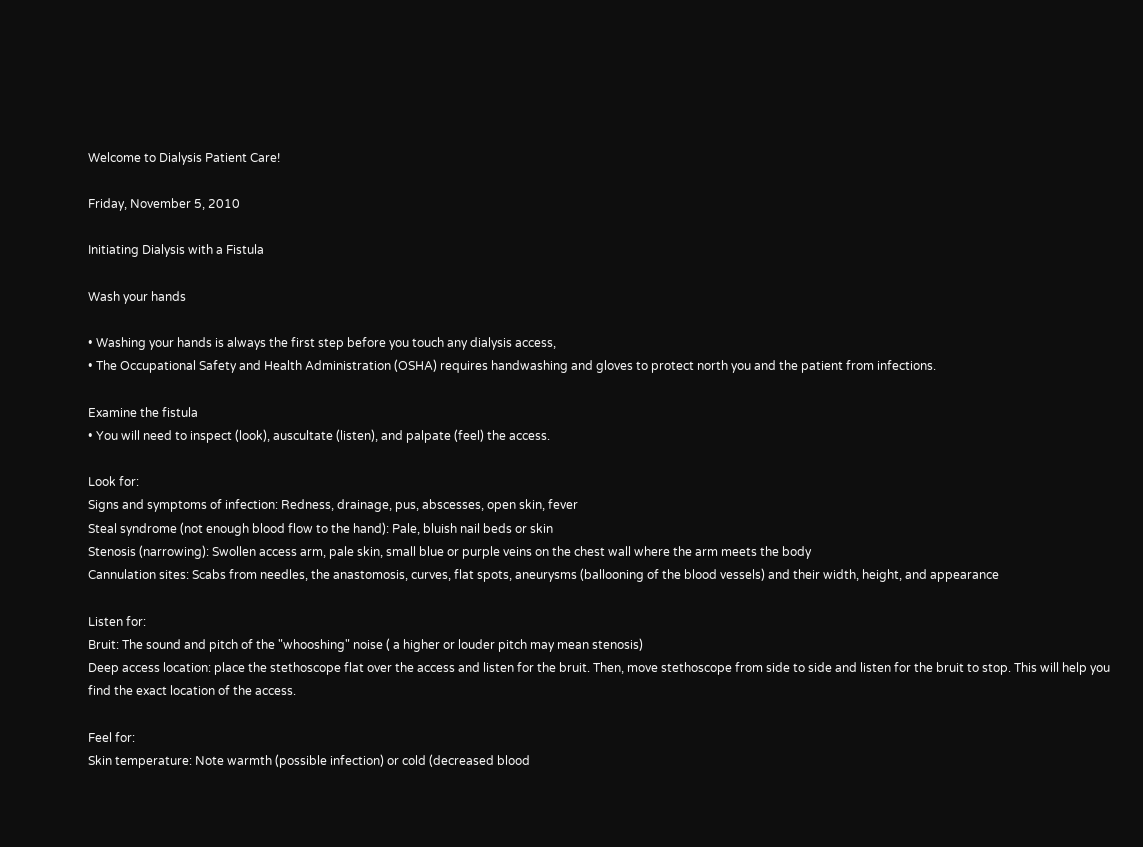Welcome to Dialysis Patient Care!

Friday, November 5, 2010

Initiating Dialysis with a Fistula

Wash your hands

• Washing your hands is always the first step before you touch any dialysis access,
• The Occupational Safety and Health Administration (OSHA) requires handwashing and gloves to protect north you and the patient from infections.

Examine the fistula
• You will need to inspect (look), auscultate (listen), and palpate (feel) the access.

Look for:
Signs and symptoms of infection: Redness, drainage, pus, abscesses, open skin, fever
Steal syndrome (not enough blood flow to the hand): Pale, bluish nail beds or skin
Stenosis (narrowing): Swollen access arm, pale skin, small blue or purple veins on the chest wall where the arm meets the body
Cannulation sites: Scabs from needles, the anastomosis, curves, flat spots, aneurysms (ballooning of the blood vessels) and their width, height, and appearance

Listen for:
Bruit: The sound and pitch of the "whooshing" noise ( a higher or louder pitch may mean stenosis)
Deep access location: place the stethoscope flat over the access and listen for the bruit. Then, move stethoscope from side to side and listen for the bruit to stop. This will help you find the exact location of the access.

Feel for:
Skin temperature: Note warmth (possible infection) or cold (decreased blood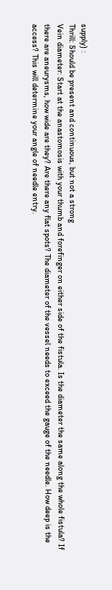supply) :
Thrill: Should be present and continuous, but not a strong
Vein diameter: Start at the anastomosis with your thumb and forefinger on either side of the fistula. Is the diameter the same along the whole fistula? If there are aneurysms, how wide are they? Are there any flat spots? The diameter of the vessel needs to exceed the gauge of the needle. How deep is the access? This will determine your angle of needle entry.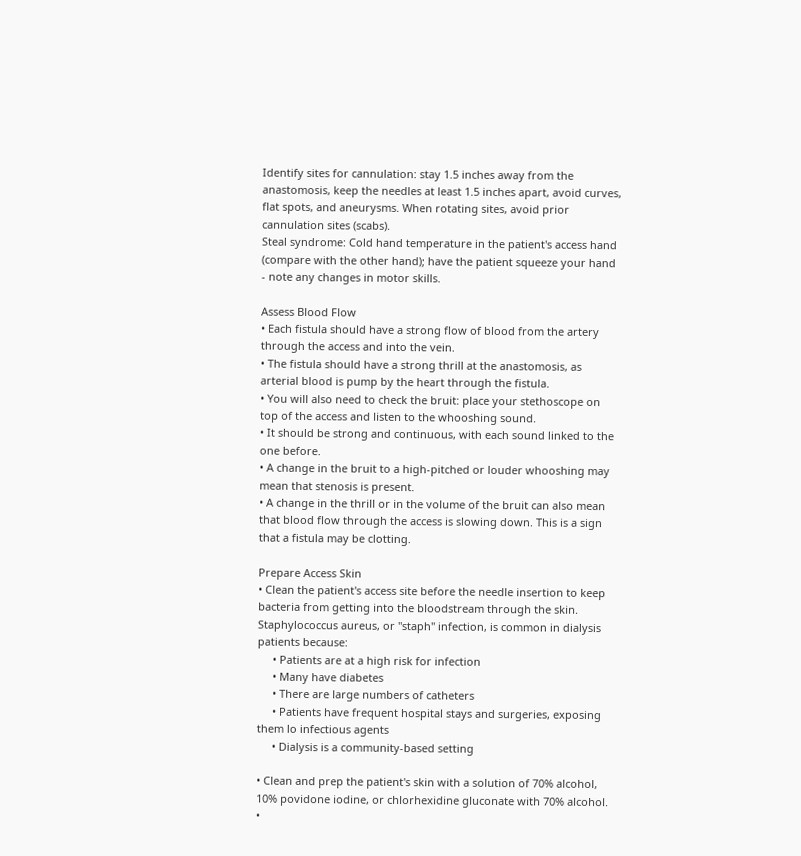Identify sites for cannulation: stay 1.5 inches away from the anastomosis, keep the needles at least 1.5 inches apart, avoid curves, flat spots, and aneurysms. When rotating sites, avoid prior cannulation sites (scabs).
Steal syndrome: Cold hand temperature in the patient's access hand (compare with the other hand); have the patient squeeze your hand - note any changes in motor skills.

Assess Blood Flow
• Each fistula should have a strong flow of blood from the artery through the access and into the vein.
• The fistula should have a strong thrill at the anastomosis, as arterial blood is pump by the heart through the fistula.
• You will also need to check the bruit: place your stethoscope on top of the access and listen to the whooshing sound.
• It should be strong and continuous, with each sound linked to the one before.
• A change in the bruit to a high-pitched or louder whooshing may mean that stenosis is present.
• A change in the thrill or in the volume of the bruit can also mean that blood flow through the access is slowing down. This is a sign that a fistula may be clotting.

Prepare Access Skin
• Clean the patient's access site before the needle insertion to keep bacteria from getting into the bloodstream through the skin.
Staphylococcus aureus, or "staph" infection, is common in dialysis patients because:
     • Patients are at a high risk for infection
     • Many have diabetes
     • There are large numbers of catheters
     • Patients have frequent hospital stays and surgeries, exposing them lo infectious agents
     • Dialysis is a community-based setting

• Clean and prep the patient's skin with a solution of 70% alcohol, 10% povidone iodine, or chlorhexidine gluconate with 70% alcohol.
•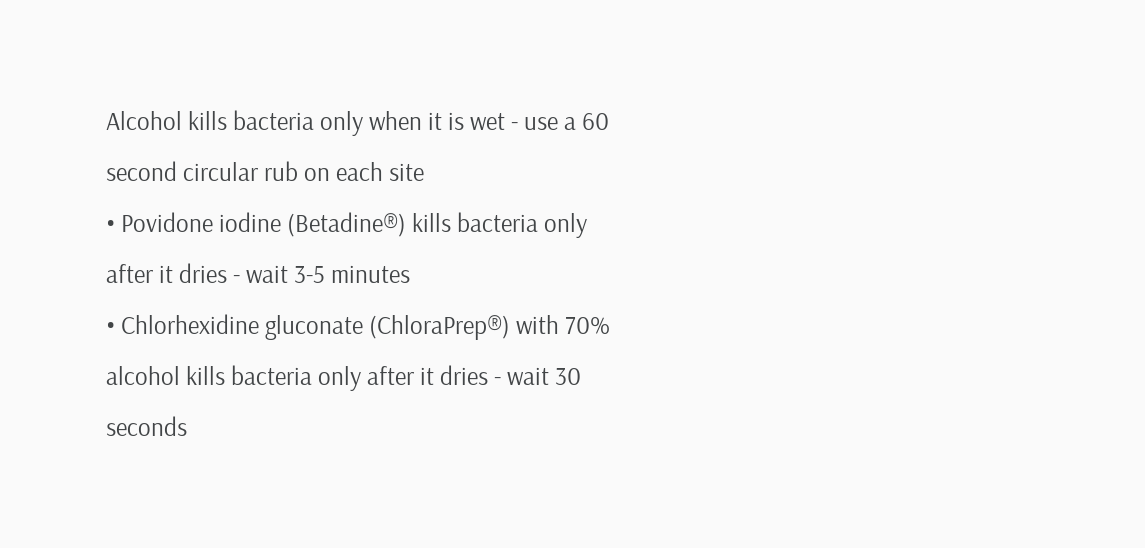Alcohol kills bacteria only when it is wet - use a 60 second circular rub on each site
• Povidone iodine (Betadine®) kills bacteria only after it dries - wait 3-5 minutes
• Chlorhexidine gluconate (ChloraPrep®) with 70% alcohol kills bacteria only after it dries - wait 30 seconds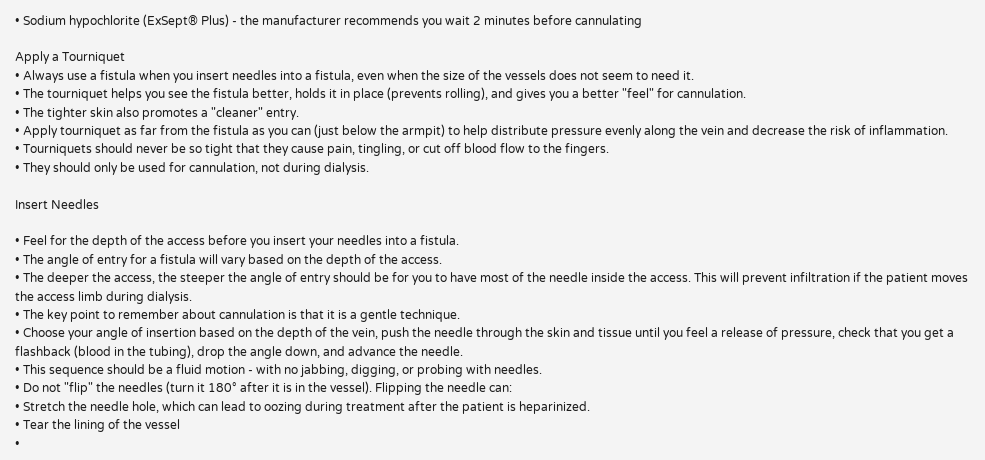• Sodium hypochlorite (ExSept® Plus) - the manufacturer recommends you wait 2 minutes before cannulating

Apply a Tourniquet
• Always use a fistula when you insert needles into a fistula, even when the size of the vessels does not seem to need it.
• The tourniquet helps you see the fistula better, holds it in place (prevents rolling), and gives you a better "feel" for cannulation.
• The tighter skin also promotes a "cleaner" entry.
• Apply tourniquet as far from the fistula as you can (just below the armpit) to help distribute pressure evenly along the vein and decrease the risk of inflammation.
• Tourniquets should never be so tight that they cause pain, tingling, or cut off blood flow to the fingers.
• They should only be used for cannulation, not during dialysis.

Insert Needles

• Feel for the depth of the access before you insert your needles into a fistula.
• The angle of entry for a fistula will vary based on the depth of the access.
• The deeper the access, the steeper the angle of entry should be for you to have most of the needle inside the access. This will prevent infiltration if the patient moves the access limb during dialysis.
• The key point to remember about cannulation is that it is a gentle technique.
• Choose your angle of insertion based on the depth of the vein, push the needle through the skin and tissue until you feel a release of pressure, check that you get a flashback (blood in the tubing), drop the angle down, and advance the needle.
• This sequence should be a fluid motion - with no jabbing, digging, or probing with needles.
• Do not "flip" the needles (turn it 180° after it is in the vessel). Flipping the needle can:
• Stretch the needle hole, which can lead to oozing during treatment after the patient is heparinized.
• Tear the lining of the vessel
•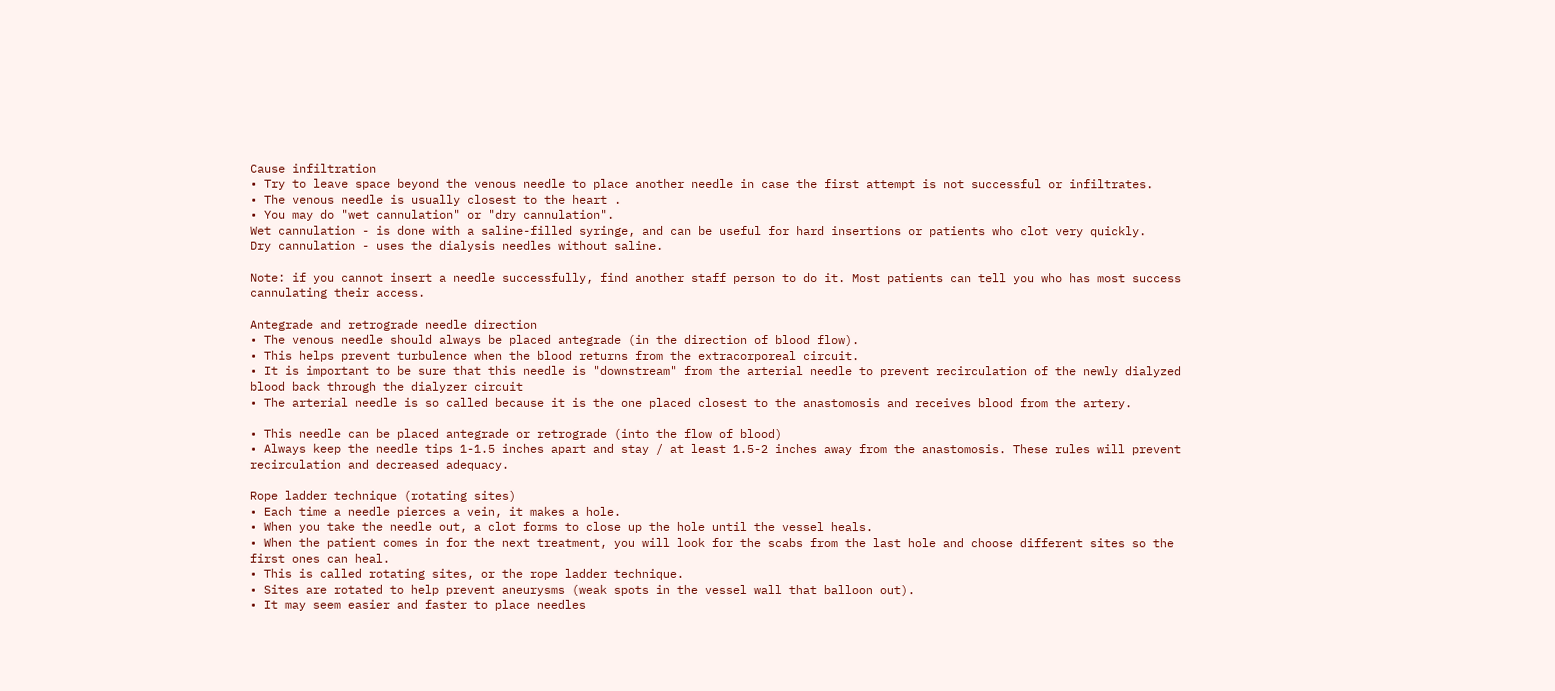Cause infiltration
• Try to leave space beyond the venous needle to place another needle in case the first attempt is not successful or infiltrates.
• The venous needle is usually closest to the heart .
• You may do "wet cannulation" or "dry cannulation".
Wet cannulation - is done with a saline-filled syringe, and can be useful for hard insertions or patients who clot very quickly.
Dry cannulation - uses the dialysis needles without saline.

Note: if you cannot insert a needle successfully, find another staff person to do it. Most patients can tell you who has most success cannulating their access.

Antegrade and retrograde needle direction
• The venous needle should always be placed antegrade (in the direction of blood flow).
• This helps prevent turbulence when the blood returns from the extracorporeal circuit.
• It is important to be sure that this needle is "downstream" from the arterial needle to prevent recirculation of the newly dialyzed blood back through the dialyzer circuit
• The arterial needle is so called because it is the one placed closest to the anastomosis and receives blood from the artery.

• This needle can be placed antegrade or retrograde (into the flow of blood)
• Always keep the needle tips 1-1.5 inches apart and stay / at least 1.5-2 inches away from the anastomosis. These rules will prevent recirculation and decreased adequacy.

Rope ladder technique (rotating sites)
• Each time a needle pierces a vein, it makes a hole.
• When you take the needle out, a clot forms to close up the hole until the vessel heals.
• When the patient comes in for the next treatment, you will look for the scabs from the last hole and choose different sites so the first ones can heal.
• This is called rotating sites, or the rope ladder technique.
• Sites are rotated to help prevent aneurysms (weak spots in the vessel wall that balloon out).
• It may seem easier and faster to place needles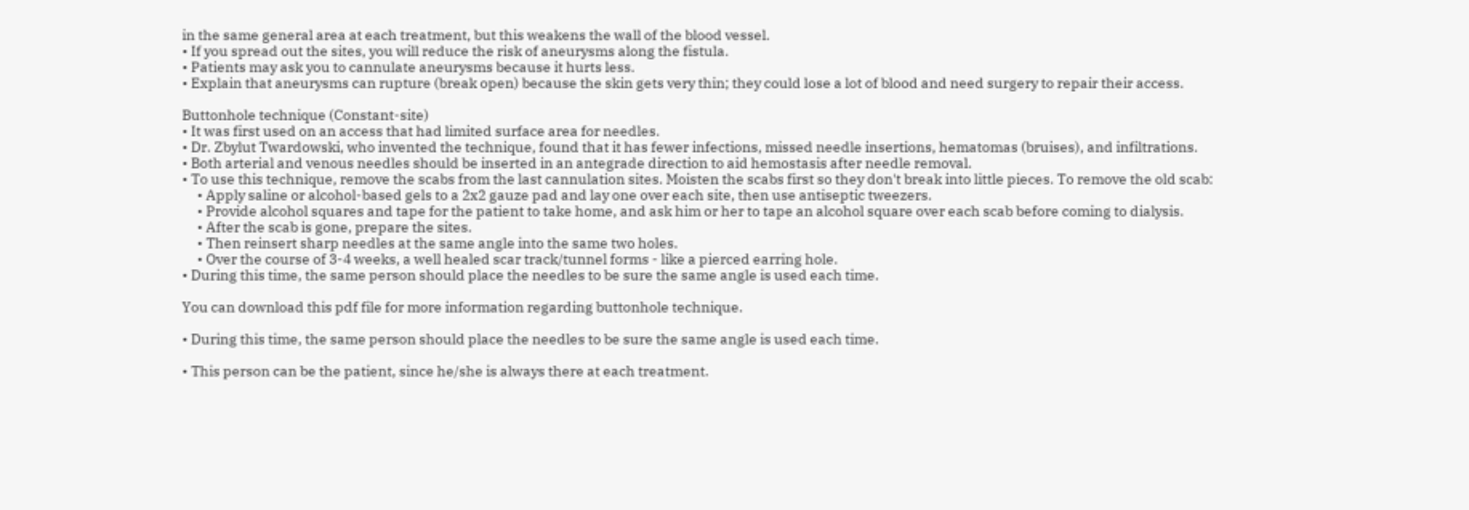in the same general area at each treatment, but this weakens the wall of the blood vessel.
• If you spread out the sites, you will reduce the risk of aneurysms along the fistula.
• Patients may ask you to cannulate aneurysms because it hurts less.
• Explain that aneurysms can rupture (break open) because the skin gets very thin; they could lose a lot of blood and need surgery to repair their access.

Buttonhole technique (Constant-site)
• It was first used on an access that had limited surface area for needles.
• Dr. Zbylut Twardowski, who invented the technique, found that it has fewer infections, missed needle insertions, hematomas (bruises), and infiltrations.
• Both arterial and venous needles should be inserted in an antegrade direction to aid hemostasis after needle removal.
• To use this technique, remove the scabs from the last cannulation sites. Moisten the scabs first so they don't break into little pieces. To remove the old scab:
     • Apply saline or alcohol-based gels to a 2x2 gauze pad and lay one over each site, then use antiseptic tweezers.
     • Provide alcohol squares and tape for the patient to take home, and ask him or her to tape an alcohol square over each scab before coming to dialysis.
     • After the scab is gone, prepare the sites.
     • Then reinsert sharp needles at the same angle into the same two holes.
     • Over the course of 3-4 weeks, a well healed scar track/tunnel forms - like a pierced earring hole.
• During this time, the same person should place the needles to be sure the same angle is used each time.

You can download this pdf file for more information regarding buttonhole technique.

• During this time, the same person should place the needles to be sure the same angle is used each time.

• This person can be the patient, since he/she is always there at each treatment.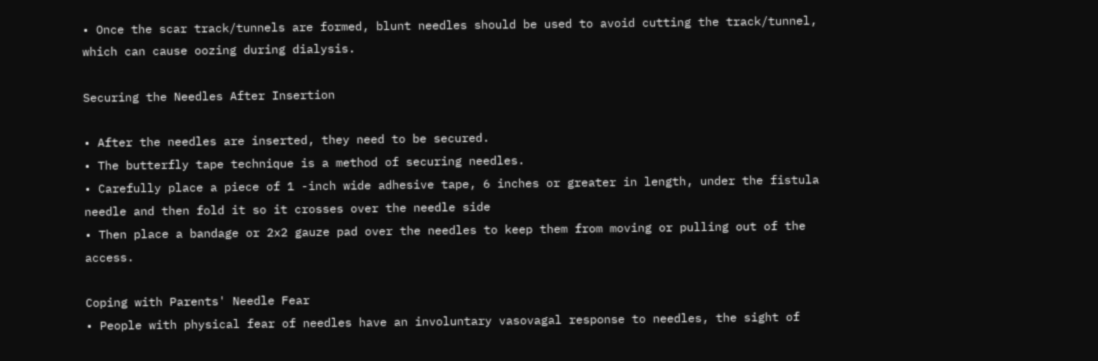• Once the scar track/tunnels are formed, blunt needles should be used to avoid cutting the track/tunnel, which can cause oozing during dialysis.

Securing the Needles After Insertion

• After the needles are inserted, they need to be secured.
• The butterfly tape technique is a method of securing needles.
• Carefully place a piece of 1 -inch wide adhesive tape, 6 inches or greater in length, under the fistula needle and then fold it so it crosses over the needle side
• Then place a bandage or 2x2 gauze pad over the needles to keep them from moving or pulling out of the access.

Coping with Parents' Needle Fear
• People with physical fear of needles have an involuntary vasovagal response to needles, the sight of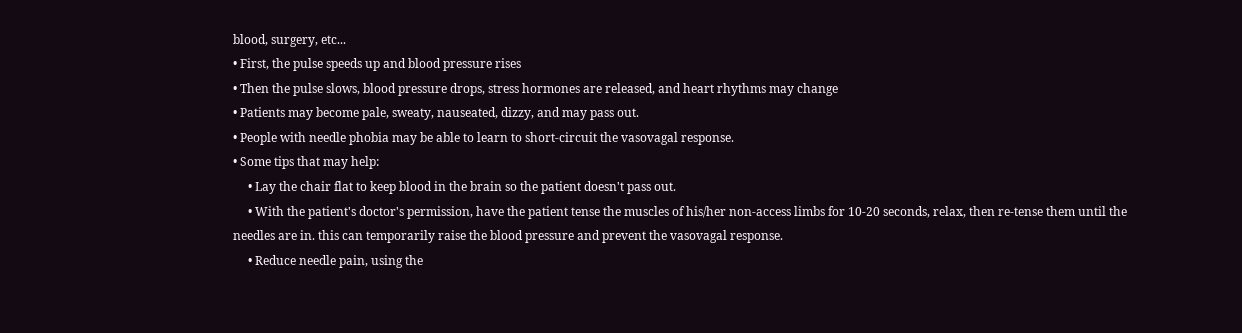blood, surgery, etc...
• First, the pulse speeds up and blood pressure rises
• Then the pulse slows, blood pressure drops, stress hormones are released, and heart rhythms may change
• Patients may become pale, sweaty, nauseated, dizzy, and may pass out.
• People with needle phobia may be able to learn to short-circuit the vasovagal response.
• Some tips that may help:
     • Lay the chair flat to keep blood in the brain so the patient doesn't pass out.
     • With the patient's doctor's permission, have the patient tense the muscles of his/her non-access limbs for 10-20 seconds, relax, then re-tense them until the needles are in. this can temporarily raise the blood pressure and prevent the vasovagal response.
     • Reduce needle pain, using the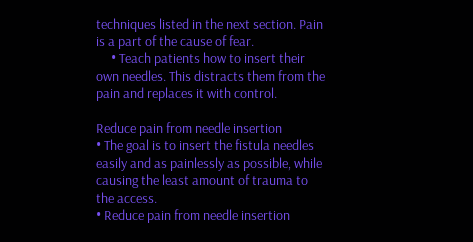techniques listed in the next section. Pain is a part of the cause of fear.
     • Teach patients how to insert their own needles. This distracts them from the pain and replaces it with control.

Reduce pain from needle insertion
• The goal is to insert the fistula needles easily and as painlessly as possible, while causing the least amount of trauma to the access.
• Reduce pain from needle insertion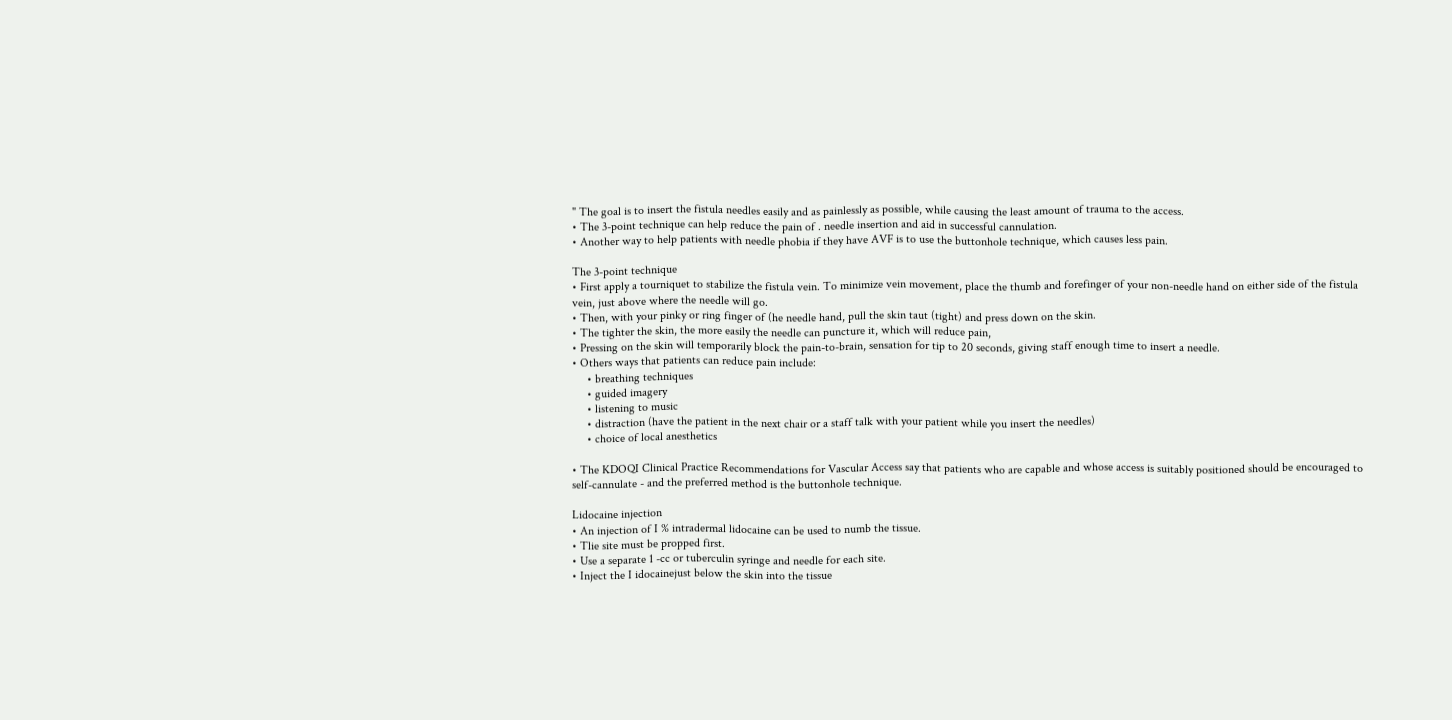" The goal is to insert the fistula needles easily and as painlessly as possible, while causing the least amount of trauma to the access.
• The 3-point technique can help reduce the pain of . needle insertion and aid in successful cannulation.
• Another way to help patients with needle phobia if they have AVF is to use the buttonhole technique, which causes less pain.

The 3-point technique
• First apply a tourniquet to stabilize the fistula vein. To minimize vein movement, place the thumb and forefinger of your non-needle hand on either side of the fistula vein, just above where the needle will go.
• Then, with your pinky or ring finger of (he needle hand, pull the skin taut (tight) and press down on the skin.
• The tighter the skin, the more easily the needle can puncture it, which will reduce pain,
• Pressing on the skin will temporarily block the pain-to-brain, sensation for tip to 20 seconds, giving staff enough time to insert a needle.
• Others ways that patients can reduce pain include:
     • breathing techniques
     • guided imagery
     • listening to music
     • distraction (have the patient in the next chair or a staff talk with your patient while you insert the needles)
     • choice of local anesthetics

• The KDOQI Clinical Practice Recommendations for Vascular Access say that patients who are capable and whose access is suitably positioned should be encouraged to self-cannulate - and the preferred method is the buttonhole technique.

Lidocaine injection
• An injection of I % intradermal lidocaine can be used to numb the tissue.
• Tlie site must be propped first.
• Use a separate 1 -cc or tuberculin syringe and needle for each site.
• Inject the I idocainejust below the skin into the tissue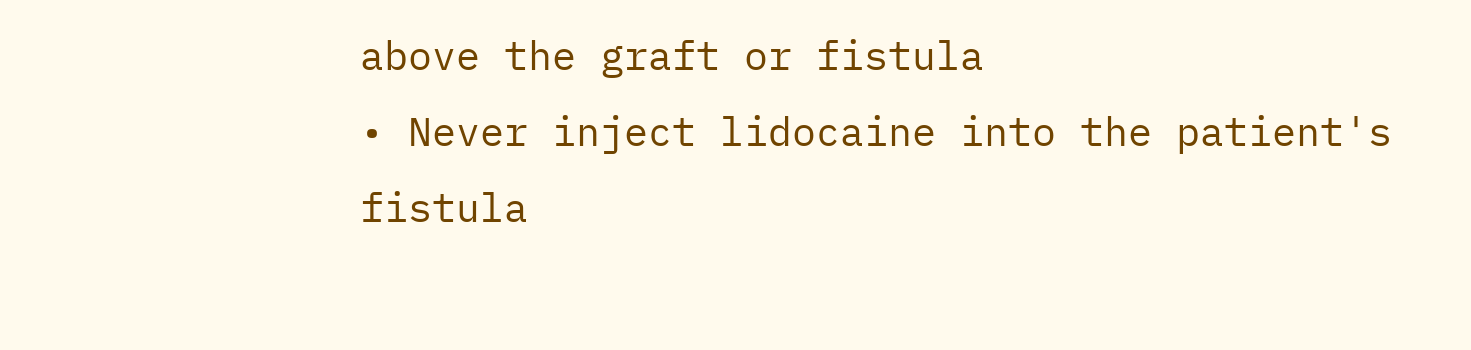above the graft or fistula
• Never inject lidocaine into the patient's fistula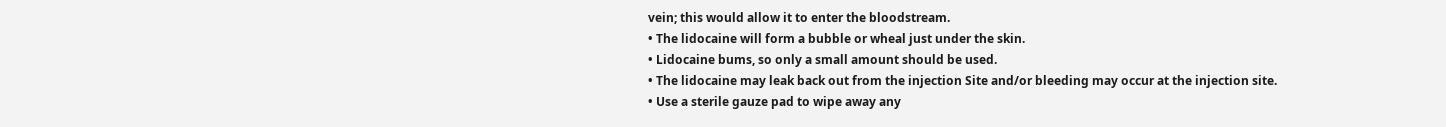vein; this would allow it to enter the bloodstream.
• The lidocaine will form a bubble or wheal just under the skin.
• Lidocaine bums, so only a small amount should be used.
• The lidocaine may leak back out from the injection Site and/or bleeding may occur at the injection site.
• Use a sterile gauze pad to wipe away any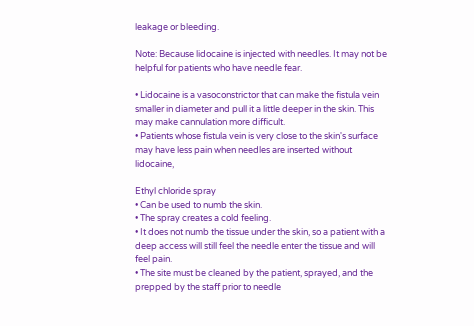leakage or bleeding.

Note: Because lidocaine is injected with needles. It may not be helpful for patients who have needle fear.

• Lidocaine is a vasoconstrictor that can make the fistula vein smaller in diameter and pull it a little deeper in the skin. This may make cannulation more difficult.
• Patients whose fistula vein is very close to the skin's surface may have less pain when needles are inserted without lidocaine,

Ethyl chloride spray
• Can be used to numb the skin.
• The spray creates a cold feeling.
• It does not numb the tissue under the skin, so a patient with a deep access will still feel the needle enter the tissue and will feel pain.
• The site must be cleaned by the patient, sprayed, and the prepped by the staff prior to needle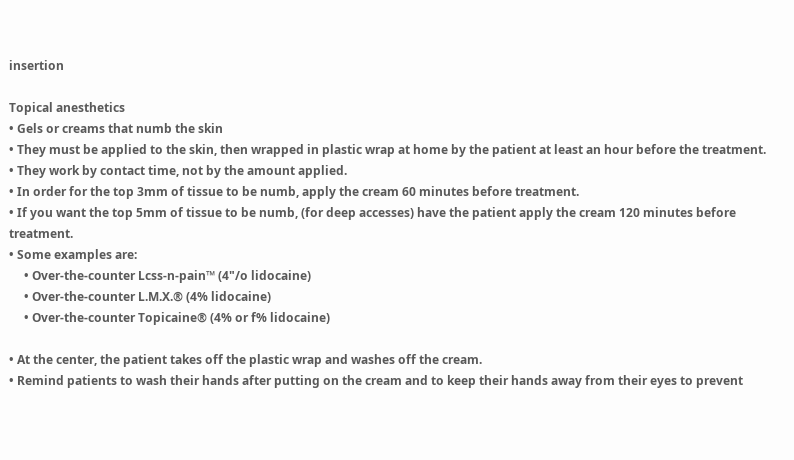insertion

Topical anesthetics
• Gels or creams that numb the skin
• They must be applied to the skin, then wrapped in plastic wrap at home by the patient at least an hour before the treatment.
• They work by contact time, not by the amount applied.
• In order for the top 3mm of tissue to be numb, apply the cream 60 minutes before treatment.
• If you want the top 5mm of tissue to be numb, (for deep accesses) have the patient apply the cream 120 minutes before treatment.
• Some examples are:
     • Over-the-counter Lcss-n-pain™ (4"/o lidocaine)
     • Over-the-counter L.M.X.® (4% lidocaine)
     • Over-the-counter Topicaine® (4% or f% lidocaine)

• At the center, the patient takes off the plastic wrap and washes off the cream.
• Remind patients to wash their hands after putting on the cream and to keep their hands away from their eyes to prevent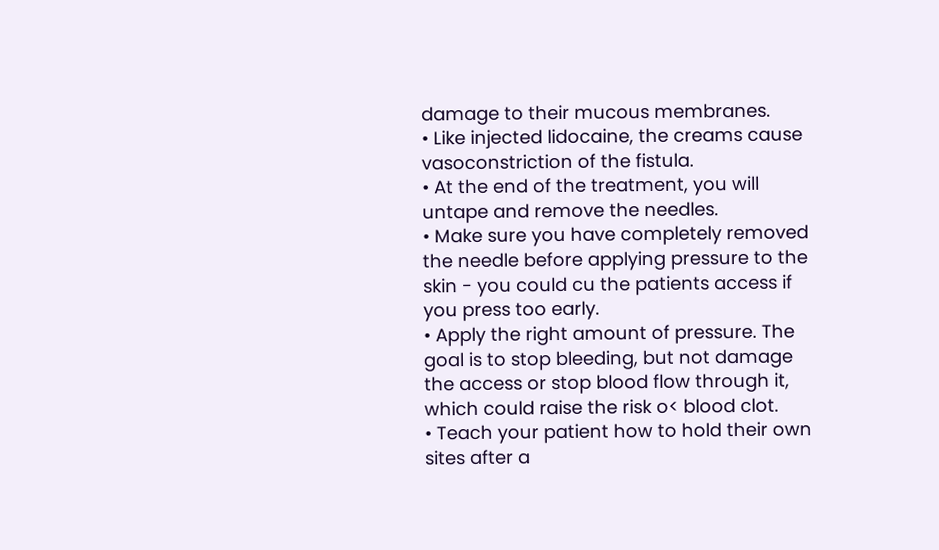damage to their mucous membranes.
• Like injected lidocaine, the creams cause vasoconstriction of the fistula.
• At the end of the treatment, you will untape and remove the needles.
• Make sure you have completely removed the needle before applying pressure to the skin - you could cu the patients access if you press too early.
• Apply the right amount of pressure. The goal is to stop bleeding, but not damage the access or stop blood flow through it, which could raise the risk o< blood clot.
• Teach your patient how to hold their own sites after a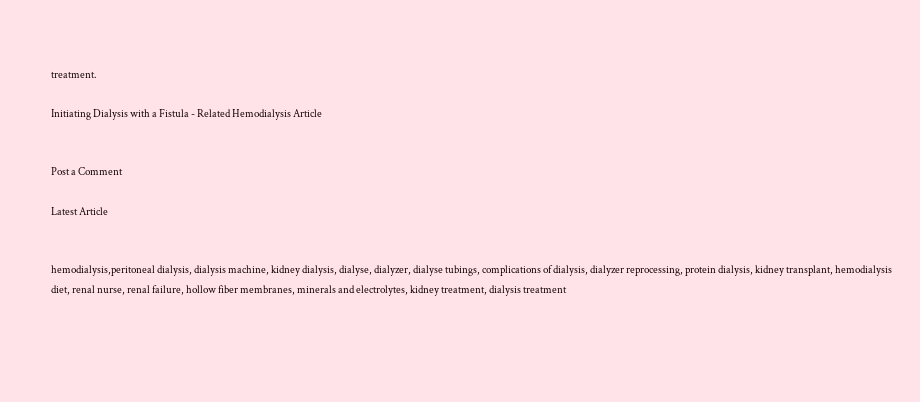treatment.

Initiating Dialysis with a Fistula - Related Hemodialysis Article


Post a Comment

Latest Article


hemodialysis,peritoneal dialysis, dialysis machine, kidney dialysis, dialyse, dialyzer, dialyse tubings, complications of dialysis, dialyzer reprocessing, protein dialysis, kidney transplant, hemodialysis diet, renal nurse, renal failure, hollow fiber membranes, minerals and electrolytes, kidney treatment, dialysis treatment